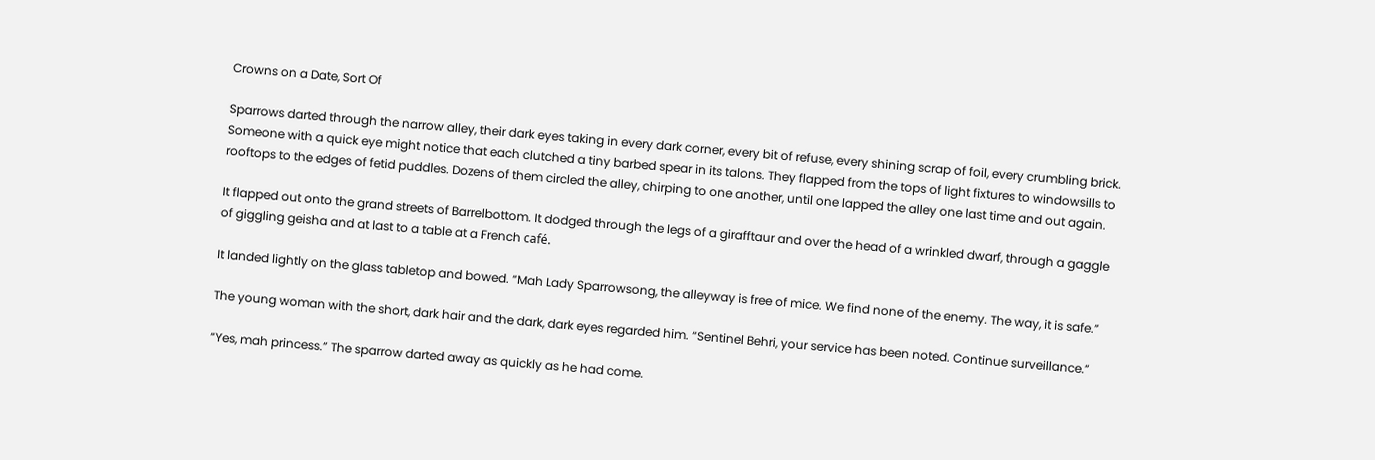Crowns on a Date, Sort Of

Sparrows darted through the narrow alley, their dark eyes taking in every dark corner, every bit of refuse, every shining scrap of foil, every crumbling brick. Someone with a quick eye might notice that each clutched a tiny barbed spear in its talons. They flapped from the tops of light fixtures to windowsills to rooftops to the edges of fetid puddles. Dozens of them circled the alley, chirping to one another, until one lapped the alley one last time and out again.

It flapped out onto the grand streets of Barrelbottom. It dodged through the legs of a girafftaur and over the head of a wrinkled dwarf, through a gaggle of giggling geisha and at last to a table at a French café.

It landed lightly on the glass tabletop and bowed. “Mah Lady Sparrowsong, the alleyway is free of mice. We find none of the enemy. The way, it is safe.”

The young woman with the short, dark hair and the dark, dark eyes regarded him. “Sentinel Behri, your service has been noted. Continue surveillance.”

“Yes, mah princess.” The sparrow darted away as quickly as he had come.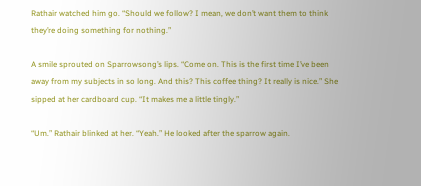Rathair watched him go. “Should we follow? I mean, we don’t want them to think they’re doing something for nothing.”

A smile sprouted on Sparrowsong’s lips. “Come on. This is the first time I’ve been away from my subjects in so long. And this? This coffee thing? It really is nice.” She sipped at her cardboard cup. “It makes me a little tingly.”

“Um.” Rathair blinked at her. “Yeah.” He looked after the sparrow again.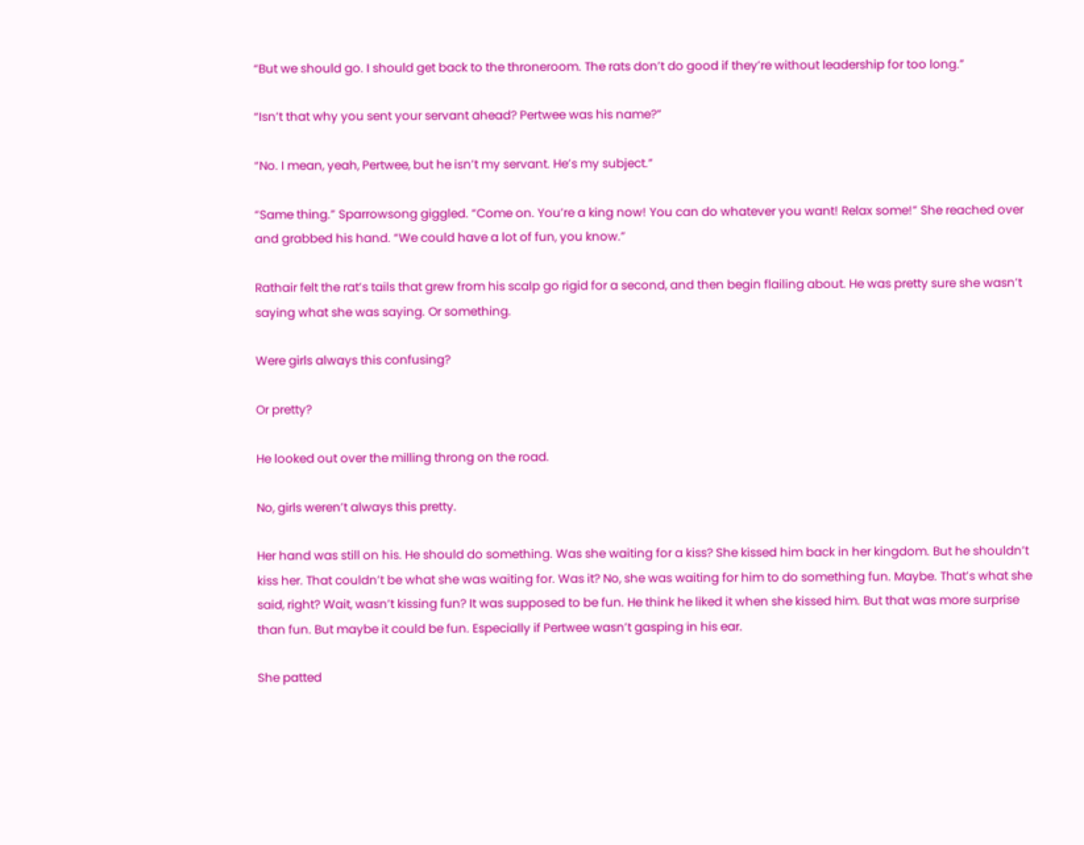“But we should go. I should get back to the throneroom. The rats don’t do good if they’re without leadership for too long.”

“Isn’t that why you sent your servant ahead? Pertwee was his name?”

“No. I mean, yeah, Pertwee, but he isn’t my servant. He’s my subject.”

“Same thing.” Sparrowsong giggled. “Come on. You’re a king now! You can do whatever you want! Relax some!” She reached over and grabbed his hand. “We could have a lot of fun, you know.”

Rathair felt the rat’s tails that grew from his scalp go rigid for a second, and then begin flailing about. He was pretty sure she wasn’t saying what she was saying. Or something.

Were girls always this confusing?

Or pretty?

He looked out over the milling throng on the road.

No, girls weren’t always this pretty.

Her hand was still on his. He should do something. Was she waiting for a kiss? She kissed him back in her kingdom. But he shouldn’t kiss her. That couldn’t be what she was waiting for. Was it? No, she was waiting for him to do something fun. Maybe. That’s what she said, right? Wait, wasn’t kissing fun? It was supposed to be fun. He think he liked it when she kissed him. But that was more surprise than fun. But maybe it could be fun. Especially if Pertwee wasn’t gasping in his ear.

She patted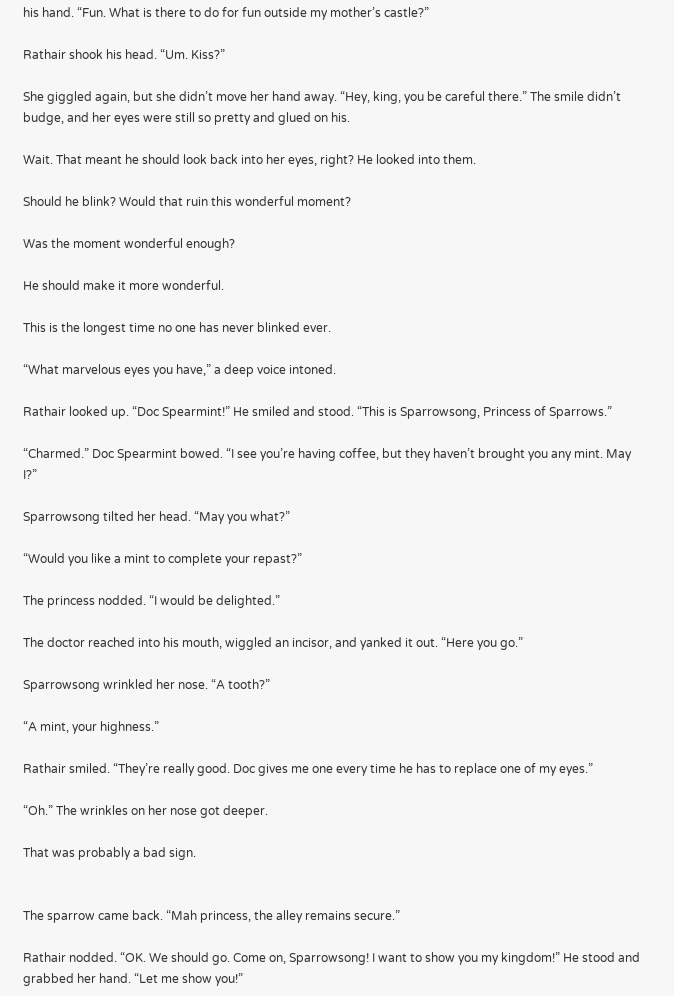his hand. “Fun. What is there to do for fun outside my mother’s castle?”

Rathair shook his head. “Um. Kiss?”

She giggled again, but she didn’t move her hand away. “Hey, king, you be careful there.” The smile didn’t budge, and her eyes were still so pretty and glued on his.

Wait. That meant he should look back into her eyes, right? He looked into them.

Should he blink? Would that ruin this wonderful moment?

Was the moment wonderful enough?

He should make it more wonderful.

This is the longest time no one has never blinked ever.

“What marvelous eyes you have,” a deep voice intoned.

Rathair looked up. “Doc Spearmint!” He smiled and stood. “This is Sparrowsong, Princess of Sparrows.”

“Charmed.” Doc Spearmint bowed. “I see you’re having coffee, but they haven’t brought you any mint. May I?”

Sparrowsong tilted her head. “May you what?”

“Would you like a mint to complete your repast?”

The princess nodded. “I would be delighted.”

The doctor reached into his mouth, wiggled an incisor, and yanked it out. “Here you go.”

Sparrowsong wrinkled her nose. “A tooth?”

“A mint, your highness.”

Rathair smiled. “They’re really good. Doc gives me one every time he has to replace one of my eyes.”

“Oh.” The wrinkles on her nose got deeper.

That was probably a bad sign.


The sparrow came back. “Mah princess, the alley remains secure.”

Rathair nodded. “OK. We should go. Come on, Sparrowsong! I want to show you my kingdom!” He stood and grabbed her hand. “Let me show you!”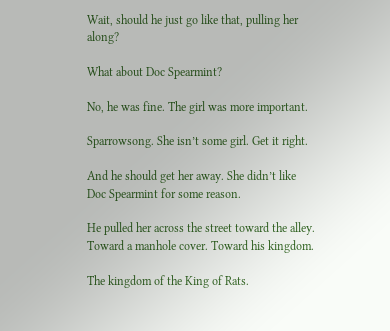Wait, should he just go like that, pulling her along?

What about Doc Spearmint?

No, he was fine. The girl was more important.

Sparrowsong. She isn’t some girl. Get it right.

And he should get her away. She didn’t like Doc Spearmint for some reason.

He pulled her across the street toward the alley. Toward a manhole cover. Toward his kingdom.

The kingdom of the King of Rats.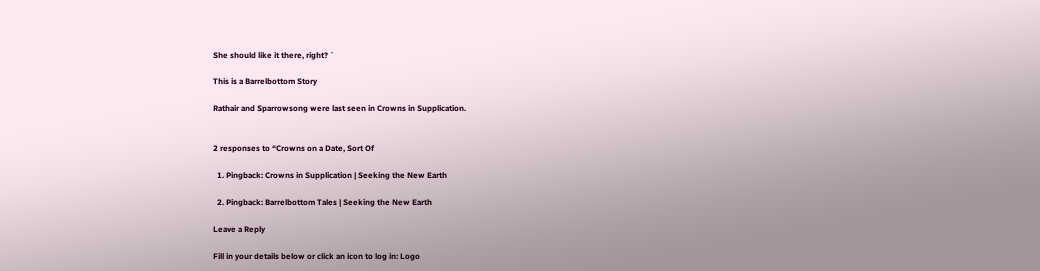She should like it there, right? `

This is a Barrelbottom Story

Rathair and Sparrowsong were last seen in Crowns in Supplication.


2 responses to “Crowns on a Date, Sort Of

  1. Pingback: Crowns in Supplication | Seeking the New Earth

  2. Pingback: Barrelbottom Tales | Seeking the New Earth

Leave a Reply

Fill in your details below or click an icon to log in: Logo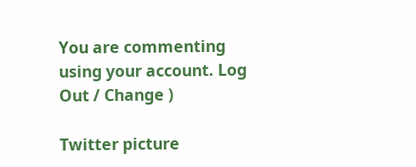You are commenting using your account. Log Out / Change )

Twitter picture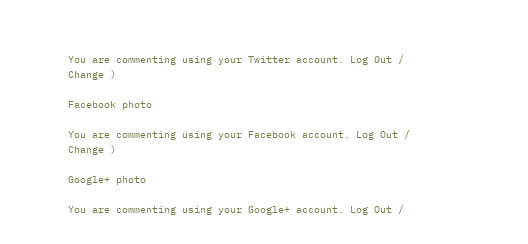You are commenting using your Twitter account. Log Out / Change )

Facebook photo

You are commenting using your Facebook account. Log Out / Change )

Google+ photo

You are commenting using your Google+ account. Log Out /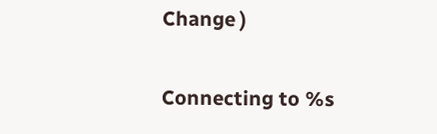Change )

Connecting to %s